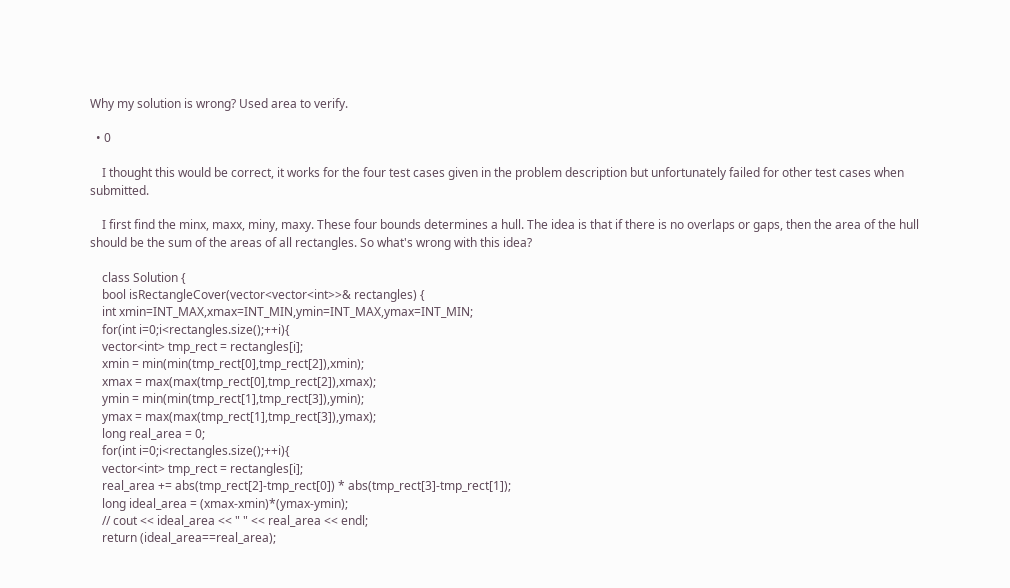Why my solution is wrong? Used area to verify.

  • 0

    I thought this would be correct, it works for the four test cases given in the problem description but unfortunately failed for other test cases when submitted.

    I first find the minx, maxx, miny, maxy. These four bounds determines a hull. The idea is that if there is no overlaps or gaps, then the area of the hull should be the sum of the areas of all rectangles. So what's wrong with this idea?

    class Solution {
    bool isRectangleCover(vector<vector<int>>& rectangles) {
    int xmin=INT_MAX,xmax=INT_MIN,ymin=INT_MAX,ymax=INT_MIN;
    for(int i=0;i<rectangles.size();++i){
    vector<int> tmp_rect = rectangles[i];
    xmin = min(min(tmp_rect[0],tmp_rect[2]),xmin);
    xmax = max(max(tmp_rect[0],tmp_rect[2]),xmax);
    ymin = min(min(tmp_rect[1],tmp_rect[3]),ymin);
    ymax = max(max(tmp_rect[1],tmp_rect[3]),ymax);
    long real_area = 0;
    for(int i=0;i<rectangles.size();++i){
    vector<int> tmp_rect = rectangles[i];
    real_area += abs(tmp_rect[2]-tmp_rect[0]) * abs(tmp_rect[3]-tmp_rect[1]);
    long ideal_area = (xmax-xmin)*(ymax-ymin);
    // cout << ideal_area << " " << real_area << endl;
    return (ideal_area==real_area);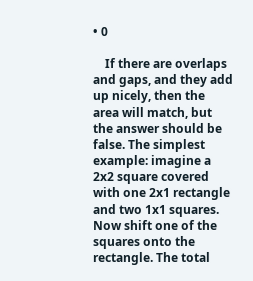• 0

    If there are overlaps and gaps, and they add up nicely, then the area will match, but the answer should be false. The simplest example: imagine a 2x2 square covered with one 2x1 rectangle and two 1x1 squares. Now shift one of the squares onto the rectangle. The total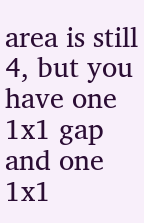area is still 4, but you have one 1x1 gap and one 1x1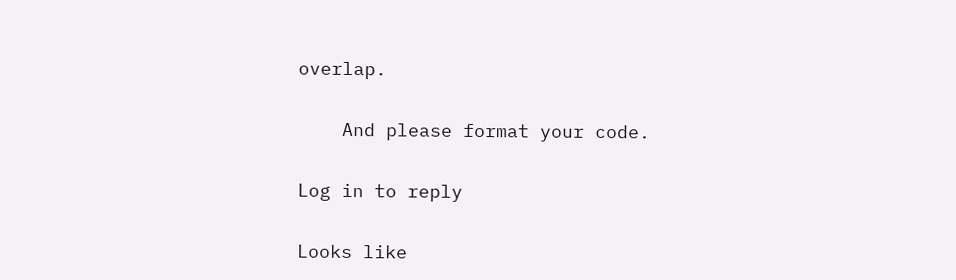overlap.

    And please format your code.

Log in to reply

Looks like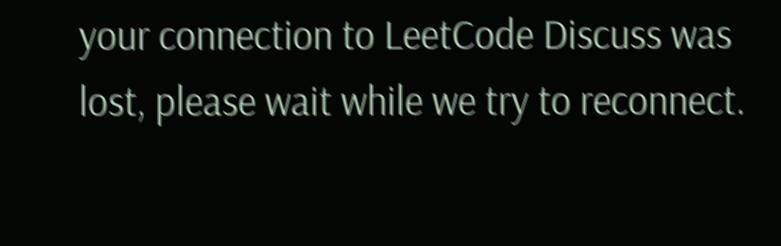your connection to LeetCode Discuss was lost, please wait while we try to reconnect.